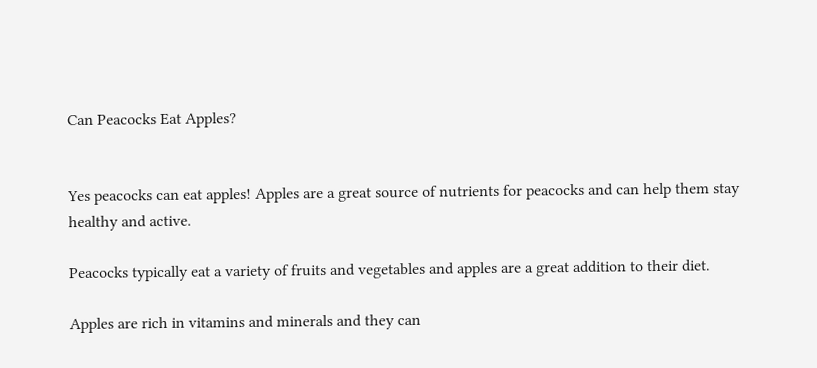Can Peacocks Eat Apples?


Yes peacocks can eat apples! Apples are a great source of nutrients for peacocks and can help them stay healthy and active.

Peacocks typically eat a variety of fruits and vegetables and apples are a great addition to their diet.

Apples are rich in vitamins and minerals and they can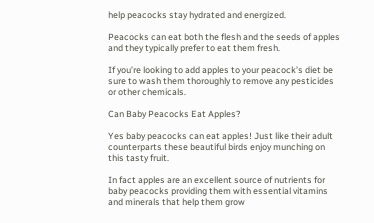help peacocks stay hydrated and energized.

Peacocks can eat both the flesh and the seeds of apples and they typically prefer to eat them fresh.

If you’re looking to add apples to your peacock’s diet be sure to wash them thoroughly to remove any pesticides or other chemicals.

Can Baby Peacocks Eat Apples?

Yes baby peacocks can eat apples! Just like their adult counterparts these beautiful birds enjoy munching on this tasty fruit.

In fact apples are an excellent source of nutrients for baby peacocks providing them with essential vitamins and minerals that help them grow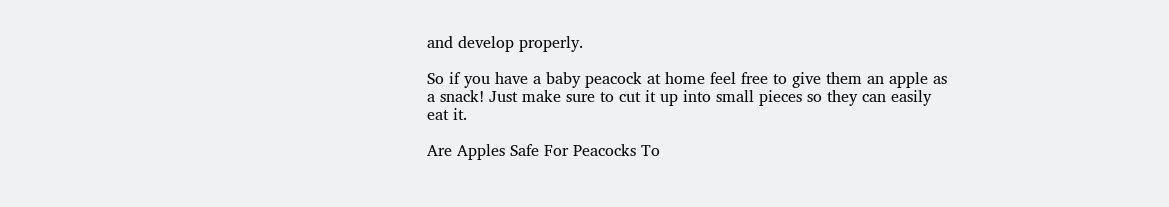and develop properly.

So if you have a baby peacock at home feel free to give them an apple as a snack! Just make sure to cut it up into small pieces so they can easily eat it.

Are Apples Safe For Peacocks To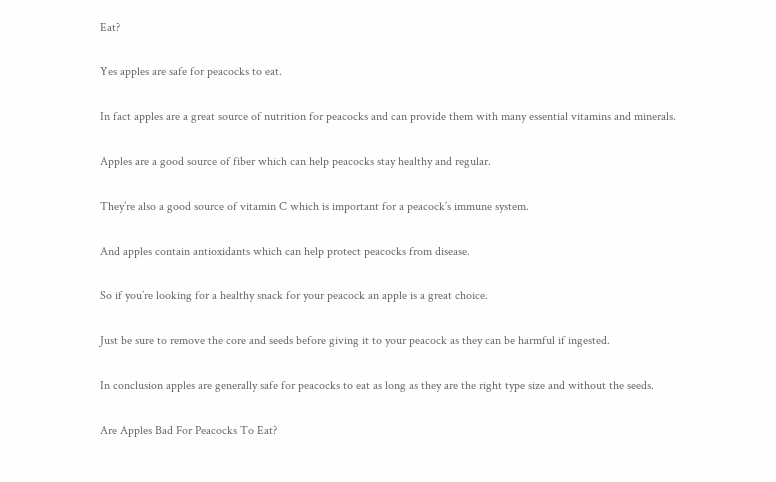Eat?

Yes apples are safe for peacocks to eat.

In fact apples are a great source of nutrition for peacocks and can provide them with many essential vitamins and minerals.

Apples are a good source of fiber which can help peacocks stay healthy and regular.

They’re also a good source of vitamin C which is important for a peacock’s immune system.

And apples contain antioxidants which can help protect peacocks from disease.

So if you’re looking for a healthy snack for your peacock an apple is a great choice.

Just be sure to remove the core and seeds before giving it to your peacock as they can be harmful if ingested.

In conclusion apples are generally safe for peacocks to eat as long as they are the right type size and without the seeds.

Are Apples Bad For Peacocks To Eat?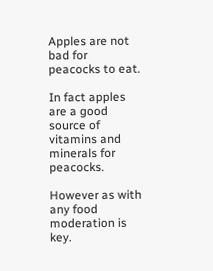Apples are not bad for peacocks to eat.

In fact apples are a good source of vitamins and minerals for peacocks.

However as with any food moderation is key.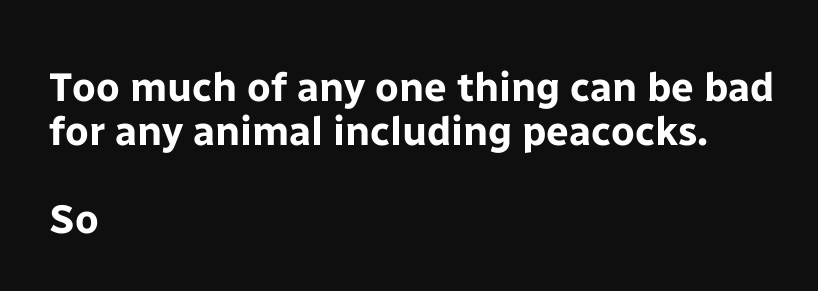Too much of any one thing can be bad for any animal including peacocks.

So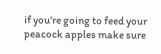if you’re going to feed your peacock apples make sure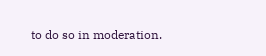to do so in moderation.